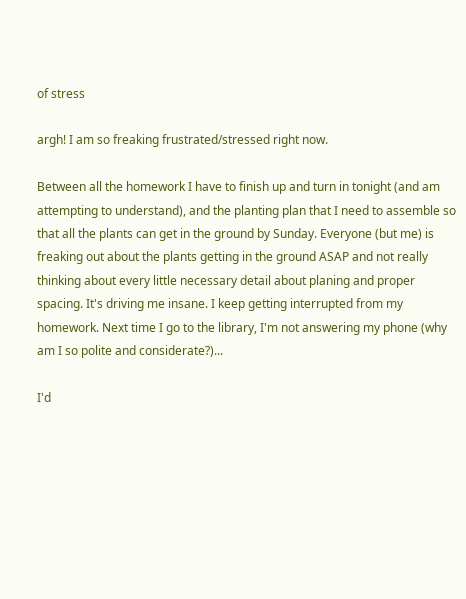of stress

argh! I am so freaking frustrated/stressed right now.

Between all the homework I have to finish up and turn in tonight (and am attempting to understand), and the planting plan that I need to assemble so that all the plants can get in the ground by Sunday. Everyone (but me) is freaking out about the plants getting in the ground ASAP and not really thinking about every little necessary detail about planing and proper spacing. It's driving me insane. I keep getting interrupted from my homework. Next time I go to the library, I'm not answering my phone (why am I so polite and considerate?)...

I'd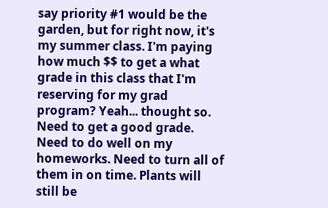say priority #1 would be the garden, but for right now, it's my summer class. I'm paying how much $$ to get a what grade in this class that I'm reserving for my grad program? Yeah... thought so. Need to get a good grade. Need to do well on my homeworks. Need to turn all of them in on time. Plants will still be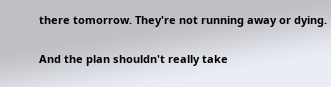there tomorrow. They're not running away or dying.

And the plan shouldn't really take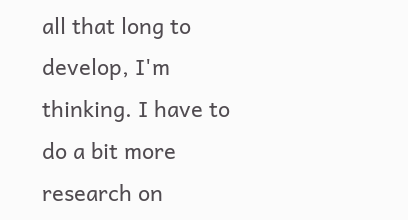all that long to develop, I'm thinking. I have to do a bit more research on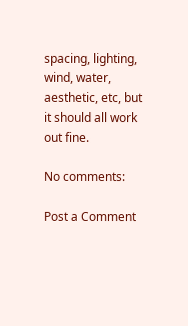spacing, lighting, wind, water, aesthetic, etc, but it should all work out fine.

No comments:

Post a Comment